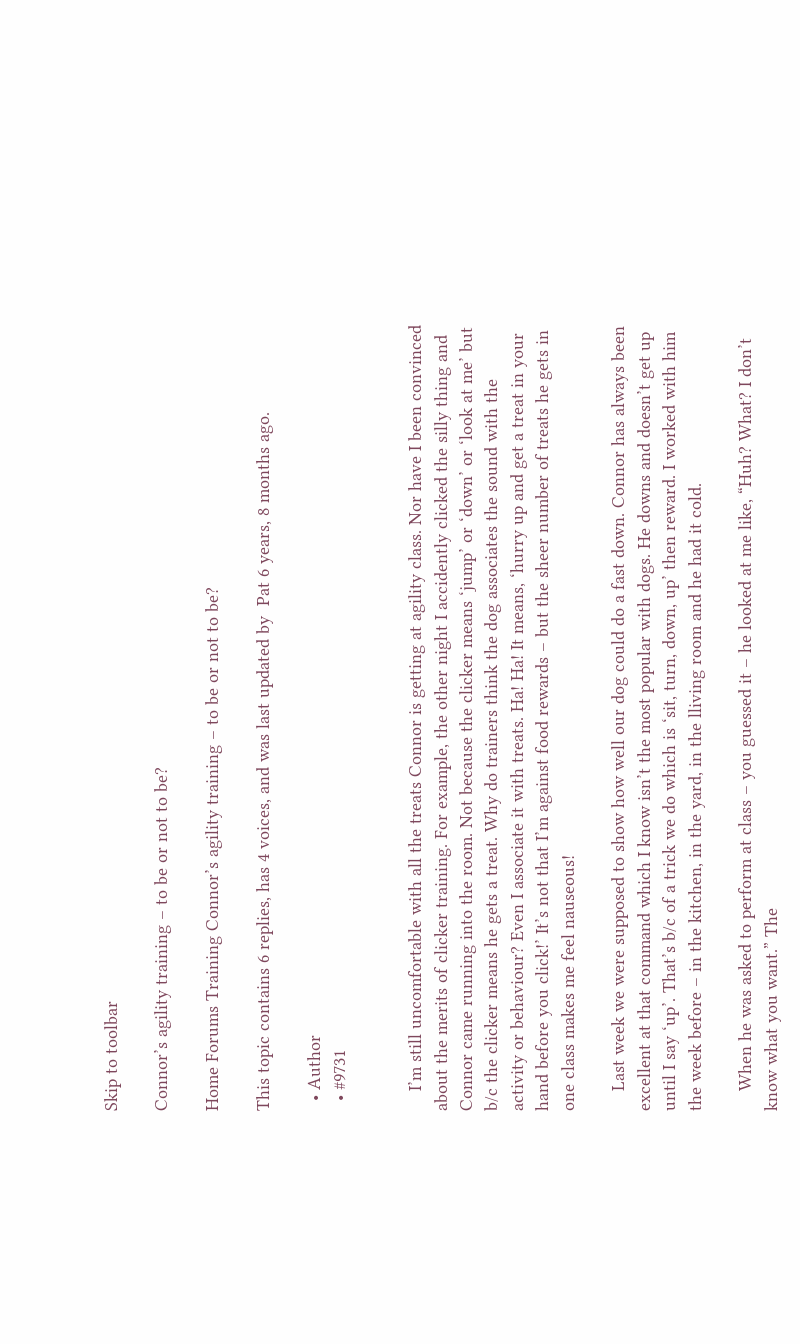Skip to toolbar

Connor’s agility training – to be or not to be?

Home Forums Training Connor’s agility training – to be or not to be?

This topic contains 6 replies, has 4 voices, and was last updated by  Pat 6 years, 8 months ago.

  • Author
  • #9731


    I’m still uncomfortable with all the treats Connor is getting at agility class. Nor have I been convinced about the merits of clicker training. For example, the other night I accidently clicked the silly thing and Connor came running into the room. Not because the clicker means ‘jump’ or ‘down’ or ‘look at me’ but b/c the clicker means he gets a treat. Why do trainers think the dog associates the sound with the activity or behaviour? Even I associate it with treats. Ha! Ha! It means, ‘hurry up and get a treat in your hand before you click!’ It’s not that I’m against food rewards – but the sheer number of treats he gets in one class makes me feel nauseous!

    Last week we were supposed to show how well our dog could do a fast down. Connor has always been excellent at that command which I know isn’t the most popular with dogs. He downs and doesn’t get up until I say ‘up’. That’s b/c of a trick we do which is ‘sit, turn, down, up’ then reward. I worked with him the week before – in the kitchen, in the yard, in the lliving room and he had it cold.

    When he was asked to perform at class – you guessed it – he looked at me like, “Huh? What? I don’t know what you want.” The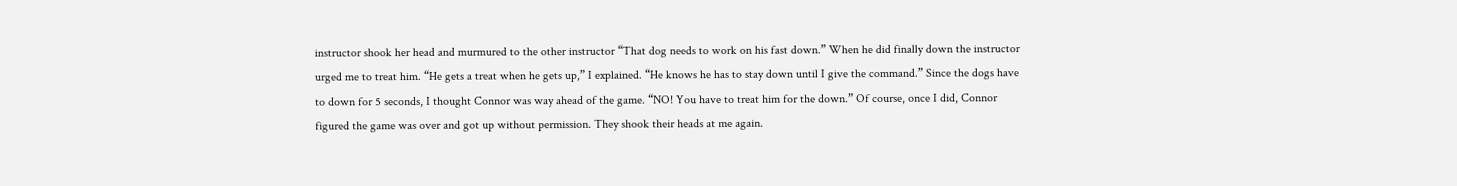instructor shook her head and murmured to the other instructor “That dog needs to work on his fast down.” When he did finally down the instructor urged me to treat him. “He gets a treat when he gets up,” I explained. “He knows he has to stay down until I give the command.” Since the dogs have to down for 5 seconds, I thought Connor was way ahead of the game. “NO! You have to treat him for the down.” Of course, once I did, Connor figured the game was over and got up without permission. They shook their heads at me again.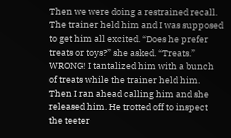Then we were doing a restrained recall. The trainer held him and I was supposed to get him all excited. “Does he prefer treats or toys?” she asked. “Treats.” WRONG! I tantalized him with a bunch of treats while the trainer held him. Then I ran ahead calling him and she released him. He trotted off to inspect the teeter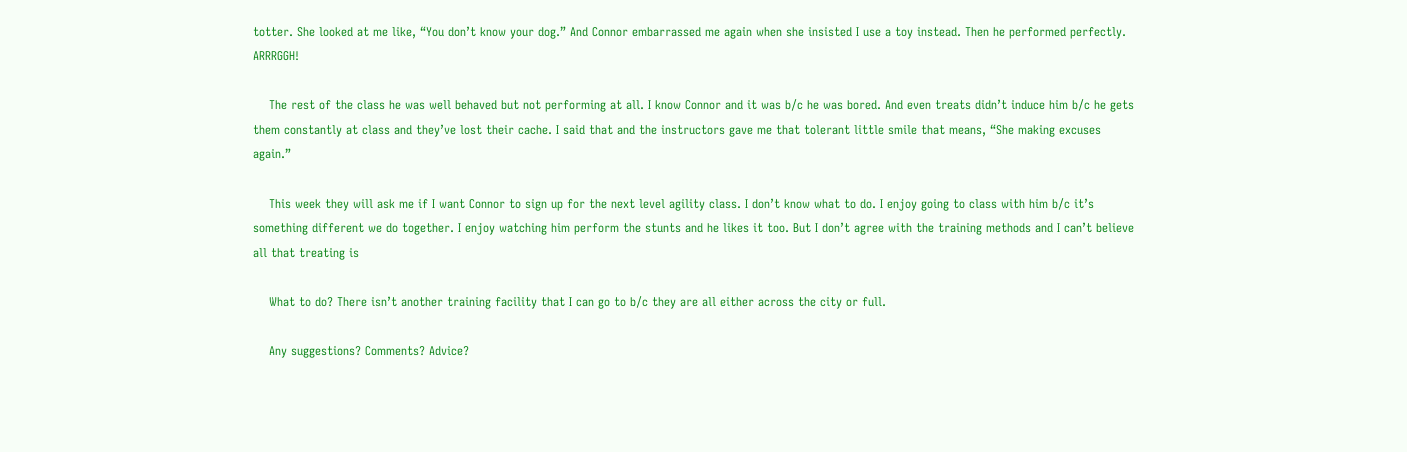totter. She looked at me like, “You don’t know your dog.” And Connor embarrassed me again when she insisted I use a toy instead. Then he performed perfectly. ARRRGGH!

    The rest of the class he was well behaved but not performing at all. I know Connor and it was b/c he was bored. And even treats didn’t induce him b/c he gets them constantly at class and they’ve lost their cache. I said that and the instructors gave me that tolerant little smile that means, “She making excuses again.”

    This week they will ask me if I want Connor to sign up for the next level agility class. I don’t know what to do. I enjoy going to class with him b/c it’s something different we do together. I enjoy watching him perform the stunts and he likes it too. But I don’t agree with the training methods and I can’t believe all that treating is

    What to do? There isn’t another training facility that I can go to b/c they are all either across the city or full.

    Any suggestions? Comments? Advice?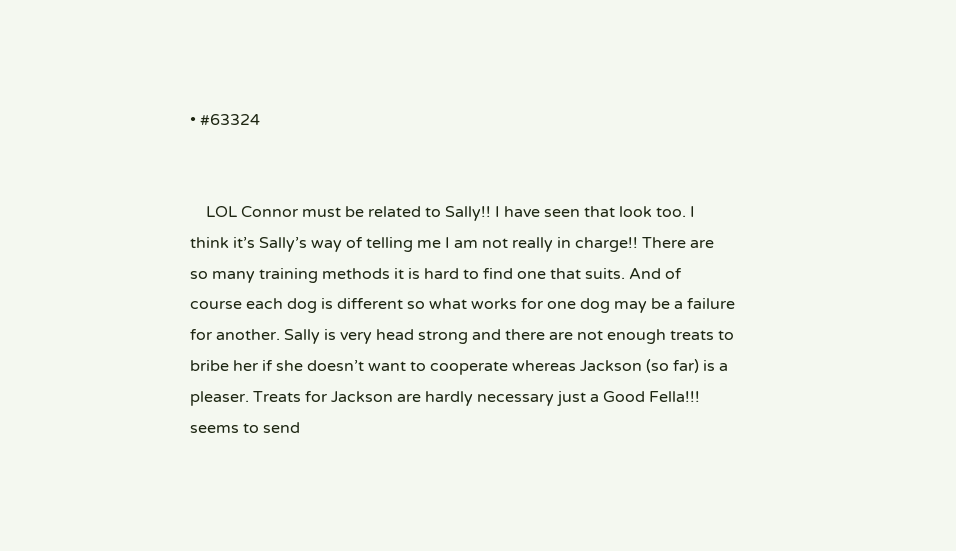• #63324


    LOL Connor must be related to Sally!! I have seen that look too. I think it’s Sally’s way of telling me I am not really in charge!! There are so many training methods it is hard to find one that suits. And of course each dog is different so what works for one dog may be a failure for another. Sally is very head strong and there are not enough treats to bribe her if she doesn’t want to cooperate whereas Jackson (so far) is a pleaser. Treats for Jackson are hardly necessary just a Good Fella!!! seems to send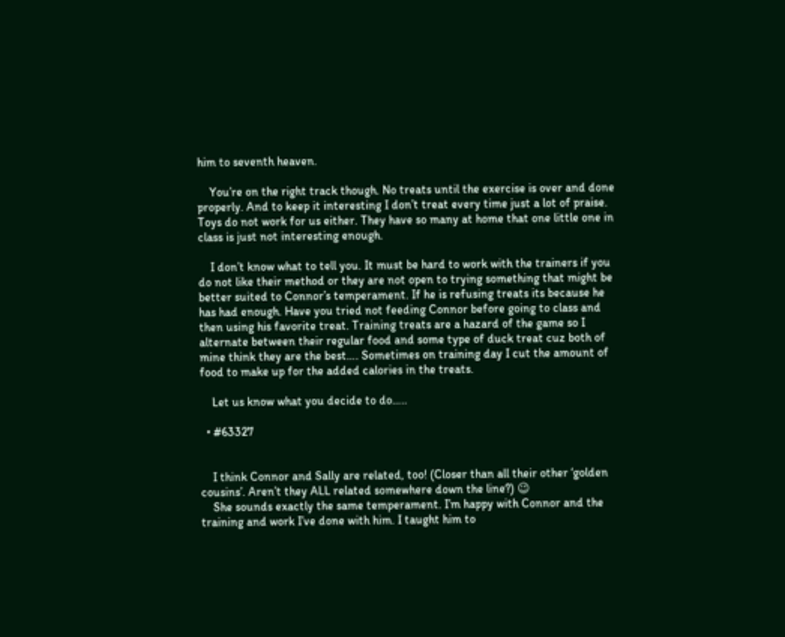him to seventh heaven.

    You’re on the right track though. No treats until the exercise is over and done properly. And to keep it interesting I don’t treat every time just a lot of praise. Toys do not work for us either. They have so many at home that one little one in class is just not interesting enough.

    I don’t know what to tell you. It must be hard to work with the trainers if you do not like their method or they are not open to trying something that might be better suited to Connor’s temperament. If he is refusing treats its because he has had enough. Have you tried not feeding Connor before going to class and then using his favorite treat. Training treats are a hazard of the game so I alternate between their regular food and some type of duck treat cuz both of mine think they are the best…. Sometimes on training day I cut the amount of food to make up for the added calories in the treats.

    Let us know what you decide to do…..

  • #63327


    I think Connor and Sally are related, too! (Closer than all their other ‘golden cousins’. Aren’t they ALL related somewhere down the line?) 😉
    She sounds exactly the same temperament. I’m happy with Connor and the training and work I’ve done with him. I taught him to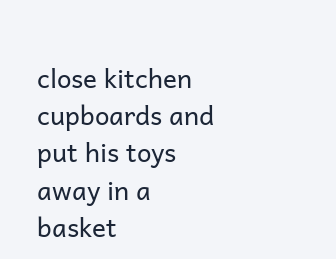close kitchen cupboards and put his toys away in a basket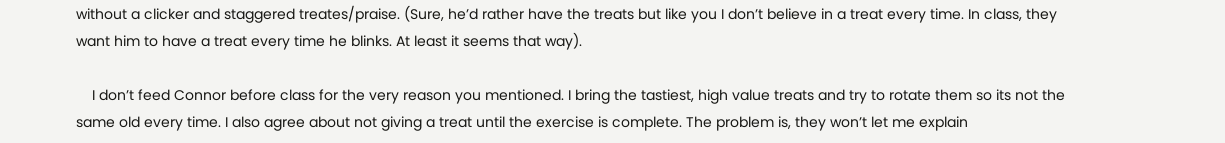without a clicker and staggered treates/praise. (Sure, he’d rather have the treats but like you I don’t believe in a treat every time. In class, they want him to have a treat every time he blinks. At least it seems that way).

    I don’t feed Connor before class for the very reason you mentioned. I bring the tastiest, high value treats and try to rotate them so its not the same old every time. I also agree about not giving a treat until the exercise is complete. The problem is, they won’t let me explain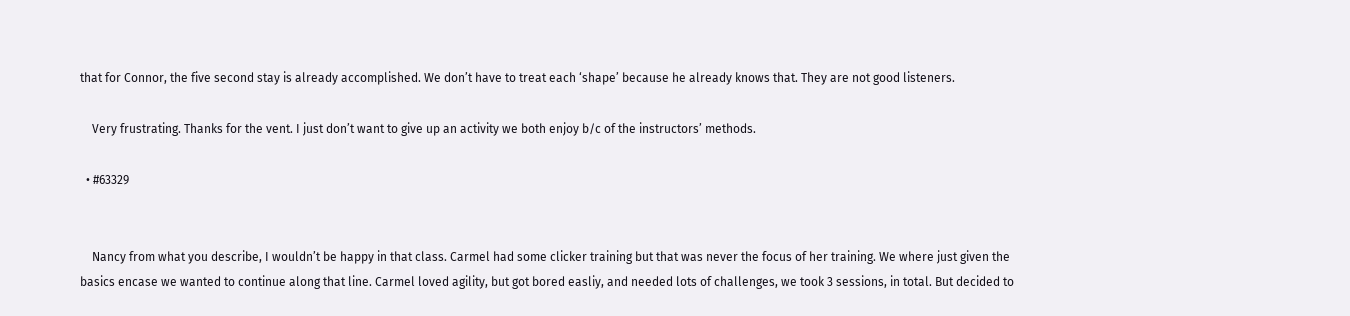that for Connor, the five second stay is already accomplished. We don’t have to treat each ‘shape’ because he already knows that. They are not good listeners.

    Very frustrating. Thanks for the vent. I just don’t want to give up an activity we both enjoy b/c of the instructors’ methods.

  • #63329


    Nancy from what you describe, I wouldn’t be happy in that class. Carmel had some clicker training but that was never the focus of her training. We where just given the basics encase we wanted to continue along that line. Carmel loved agility, but got bored easliy, and needed lots of challenges, we took 3 sessions, in total. But decided to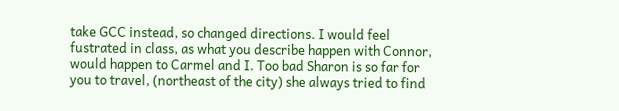take GCC instead, so changed directions. I would feel fustrated in class, as what you describe happen with Connor, would happen to Carmel and I. Too bad Sharon is so far for you to travel, (northeast of the city) she always tried to find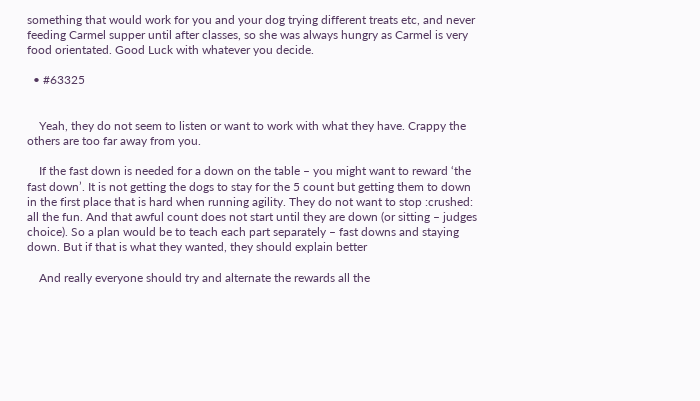something that would work for you and your dog trying different treats etc, and never feeding Carmel supper until after classes, so she was always hungry as Carmel is very food orientated. Good Luck with whatever you decide.

  • #63325


    Yeah, they do not seem to listen or want to work with what they have. Crappy the others are too far away from you.

    If the fast down is needed for a down on the table – you might want to reward ‘the fast down’. It is not getting the dogs to stay for the 5 count but getting them to down in the first place that is hard when running agility. They do not want to stop :crushed: all the fun. And that awful count does not start until they are down (or sitting – judges choice). So a plan would be to teach each part separately – fast downs and staying down. But if that is what they wanted, they should explain better

    And really everyone should try and alternate the rewards all the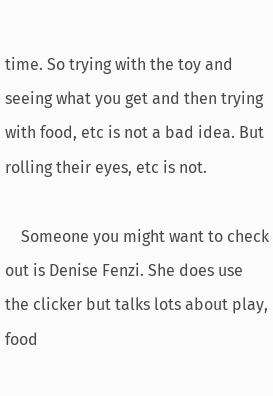time. So trying with the toy and seeing what you get and then trying with food, etc is not a bad idea. But rolling their eyes, etc is not.

    Someone you might want to check out is Denise Fenzi. She does use the clicker but talks lots about play, food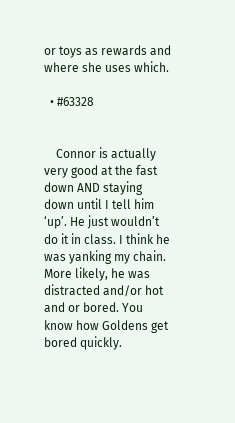or toys as rewards and where she uses which.

  • #63328


    Connor is actually very good at the fast down AND staying down until I tell him ‘up’. He just wouldn’t do it in class. I think he was yanking my chain.  More likely, he was distracted and/or hot and or bored. You know how Goldens get bored quickly.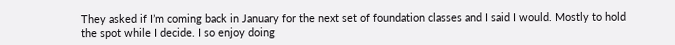They asked if I’m coming back in January for the next set of foundation classes and I said I would. Mostly to hold the spot while I decide. I so enjoy doing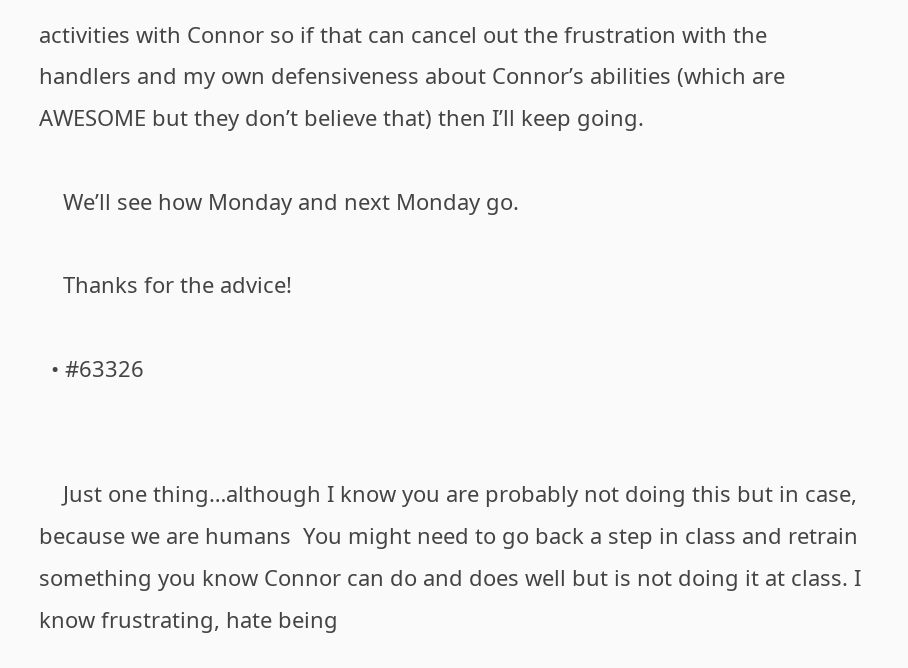activities with Connor so if that can cancel out the frustration with the handlers and my own defensiveness about Connor’s abilities (which are AWESOME but they don’t believe that) then I’ll keep going.

    We’ll see how Monday and next Monday go.

    Thanks for the advice!

  • #63326


    Just one thing…although I know you are probably not doing this but in case, because we are humans  You might need to go back a step in class and retrain something you know Connor can do and does well but is not doing it at class. I know frustrating, hate being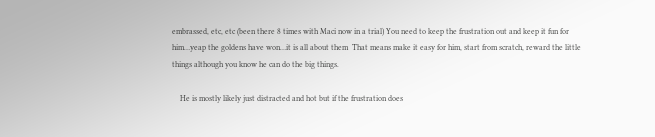embrassed, etc, etc (been there 8 times with Maci now in a trial) You need to keep the frustration out and keep it fun for him…yeap the goldens have won…it is all about them  That means make it easy for him, start from scratch, reward the little things although you know he can do the big things.

    He is mostly likely just distracted and hot but if the frustration does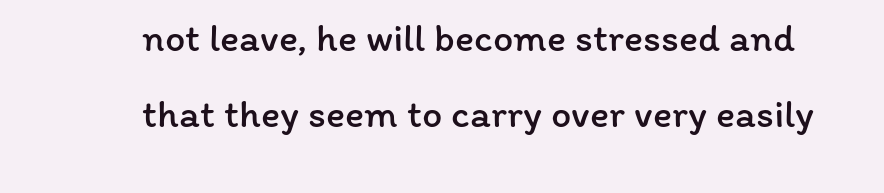not leave, he will become stressed and that they seem to carry over very easily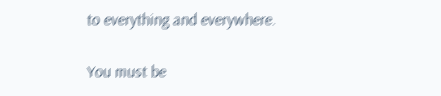to everything and everywhere.

You must be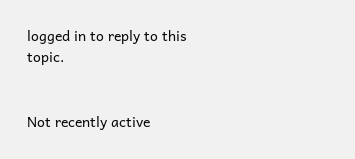logged in to reply to this topic.


Not recently active